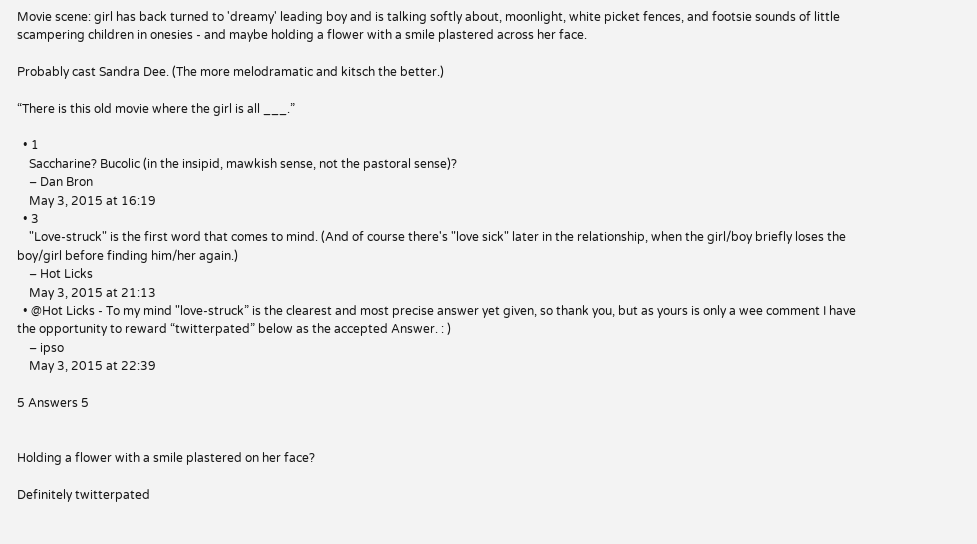Movie scene: girl has back turned to 'dreamy' leading boy and is talking softly about, moonlight, white picket fences, and footsie sounds of little scampering children in onesies - and maybe holding a flower with a smile plastered across her face.

Probably cast Sandra Dee. (The more melodramatic and kitsch the better.)

“There is this old movie where the girl is all ___.”

  • 1
    Saccharine? Bucolic (in the insipid, mawkish sense, not the pastoral sense)?
    – Dan Bron
    May 3, 2015 at 16:19
  • 3
    "Love-struck" is the first word that comes to mind. (And of course there's "love sick" later in the relationship, when the girl/boy briefly loses the boy/girl before finding him/her again.)
    – Hot Licks
    May 3, 2015 at 21:13
  • @Hot Licks - To my mind "love-struck” is the clearest and most precise answer yet given, so thank you, but as yours is only a wee comment I have the opportunity to reward “twitterpated” below as the accepted Answer. : )
    – ipso
    May 3, 2015 at 22:39

5 Answers 5


Holding a flower with a smile plastered on her face?

Definitely twitterpated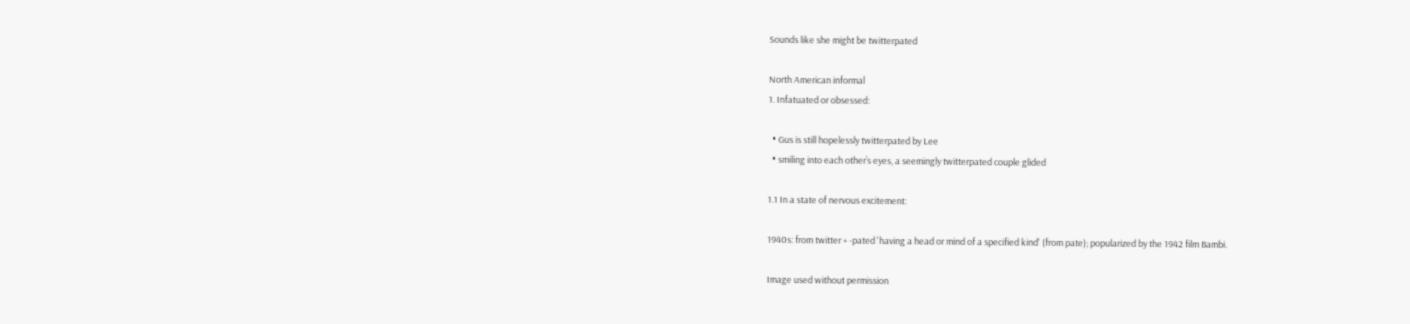Sounds like she might be twitterpated

North American informal
1. Infatuated or obsessed:

  • Gus is still hopelessly twitterpated by Lee
  • smiling into each other’s eyes, a seemingly twitterpated couple glided

1.1 In a state of nervous excitement:

1940s: from twitter + -pated 'having a head or mind of a specified kind' (from pate); popularized by the 1942 film Bambi.

Image used without permission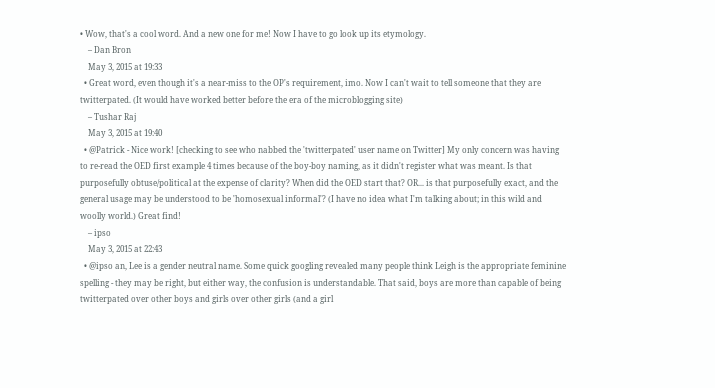• Wow, that's a cool word. And a new one for me! Now I have to go look up its etymology.
    – Dan Bron
    May 3, 2015 at 19:33
  • Great word, even though it's a near-miss to the OP's requirement, imo. Now I can't wait to tell someone that they are twitterpated. (It would have worked better before the era of the microblogging site)
    – Tushar Raj
    May 3, 2015 at 19:40
  • @Patrick - Nice work! [checking to see who nabbed the 'twitterpated' user name on Twitter] My only concern was having to re-read the OED first example 4 times because of the boy-boy naming, as it didn't register what was meant. Is that purposefully obtuse/political at the expense of clarity? When did the OED start that? OR... is that purposefully exact, and the general usage may be understood to be 'homosexual informal'? (I have no idea what I'm talking about; in this wild and woolly world.) Great find!
    – ipso
    May 3, 2015 at 22:43
  • @ipso an, Lee is a gender neutral name. Some quick googling revealed many people think Leigh is the appropriate feminine spelling - they may be right, but either way, the confusion is understandable. That said, boys are more than capable of being twitterpated over other boys and girls over other girls (and a girl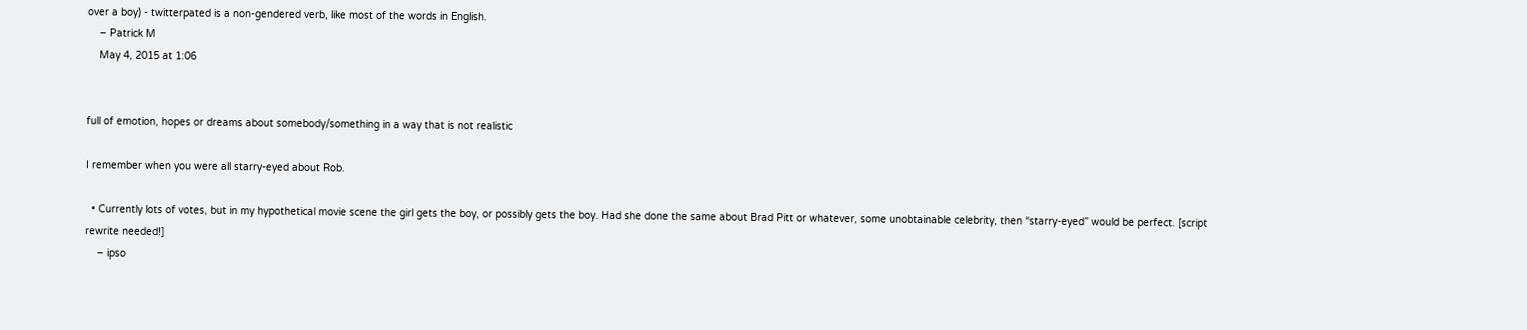over a boy) - twitterpated is a non-gendered verb, like most of the words in English.
    – Patrick M
    May 4, 2015 at 1:06


full of emotion, hopes or dreams about somebody/something in a way that is not realistic

I remember when you were all starry-eyed about Rob.

  • Currently lots of votes, but in my hypothetical movie scene the girl gets the boy, or possibly gets the boy. Had she done the same about Brad Pitt or whatever, some unobtainable celebrity, then “starry-eyed” would be perfect. [script rewrite needed!]
    – ipso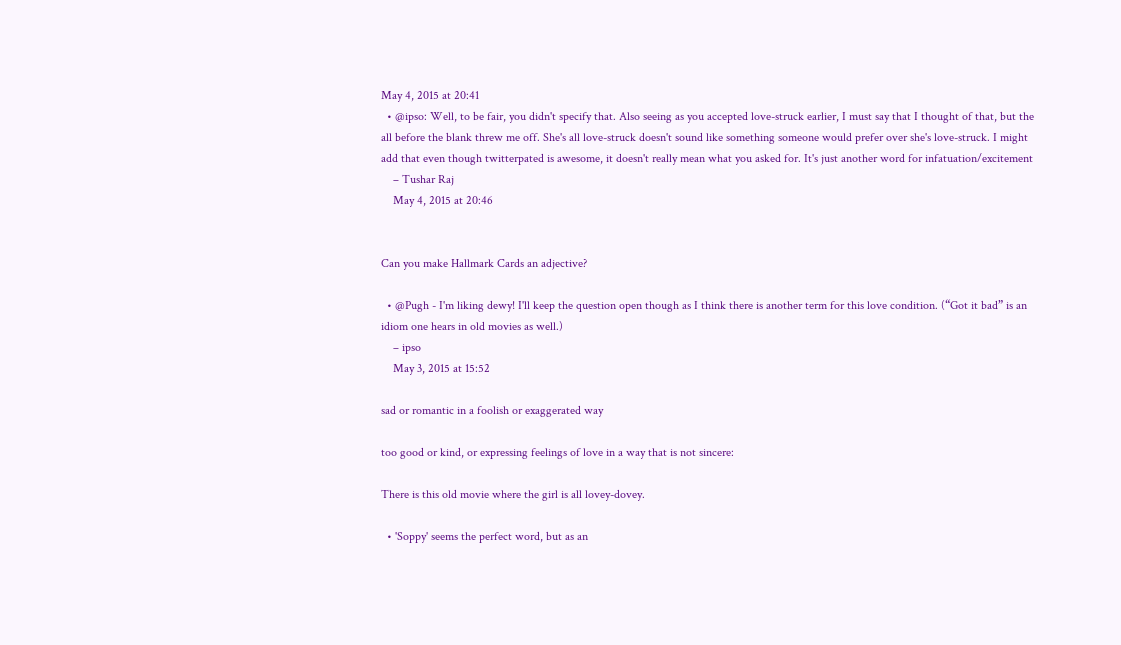May 4, 2015 at 20:41
  • @ipso: Well, to be fair, you didn't specify that. Also seeing as you accepted love-struck earlier, I must say that I thought of that, but the all before the blank threw me off. She's all love-struck doesn't sound like something someone would prefer over she's love-struck. I might add that even though twitterpated is awesome, it doesn't really mean what you asked for. It's just another word for infatuation/excitement
    – Tushar Raj
    May 4, 2015 at 20:46


Can you make Hallmark Cards an adjective?

  • @Pugh - I'm liking dewy! I'll keep the question open though as I think there is another term for this love condition. (“Got it bad” is an idiom one hears in old movies as well.)
    – ipso
    May 3, 2015 at 15:52

sad or romantic in a foolish or exaggerated way

too good or kind, or expressing feelings of love in a way that is not sincere:

There is this old movie where the girl is all lovey-dovey.

  • 'Soppy' seems the perfect word, but as an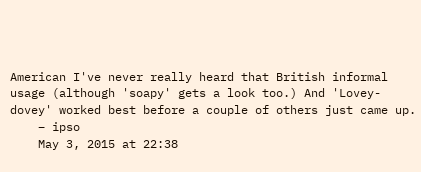American I've never really heard that British informal usage (although 'soapy' gets a look too.) And 'Lovey-dovey' worked best before a couple of others just came up.
    – ipso
    May 3, 2015 at 22:38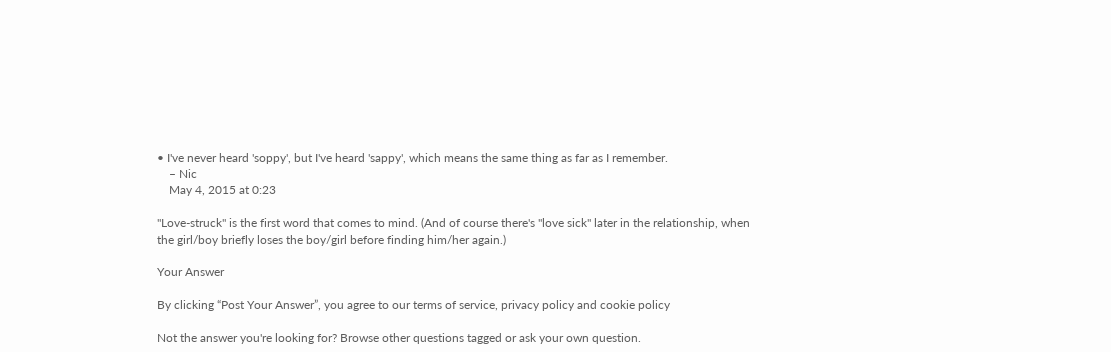• I've never heard 'soppy', but I've heard 'sappy', which means the same thing as far as I remember.
    – Nic
    May 4, 2015 at 0:23

"Love-struck" is the first word that comes to mind. (And of course there's "love sick" later in the relationship, when the girl/boy briefly loses the boy/girl before finding him/her again.)

Your Answer

By clicking “Post Your Answer”, you agree to our terms of service, privacy policy and cookie policy

Not the answer you're looking for? Browse other questions tagged or ask your own question.